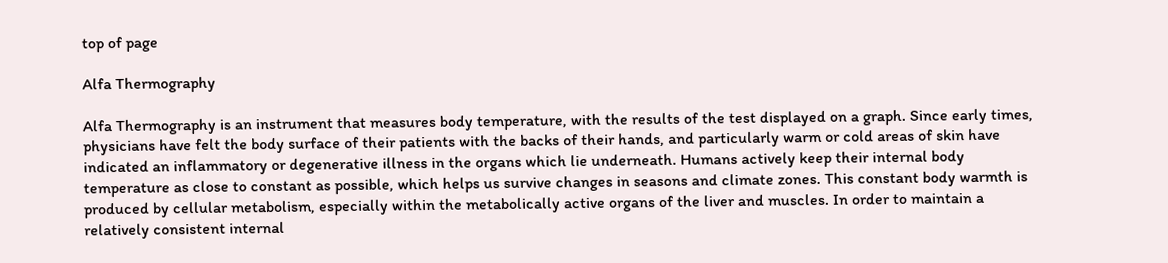top of page

Alfa Thermography

Alfa Thermography is an instrument that measures body temperature, with the results of the test displayed on a graph. Since early times, physicians have felt the body surface of their patients with the backs of their hands, and particularly warm or cold areas of skin have indicated an inflammatory or degenerative illness in the organs which lie underneath. Humans actively keep their internal body temperature as close to constant as possible, which helps us survive changes in seasons and climate zones. This constant body warmth is produced by cellular metabolism, especially within the metabolically active organs of the liver and muscles. In order to maintain a relatively consistent internal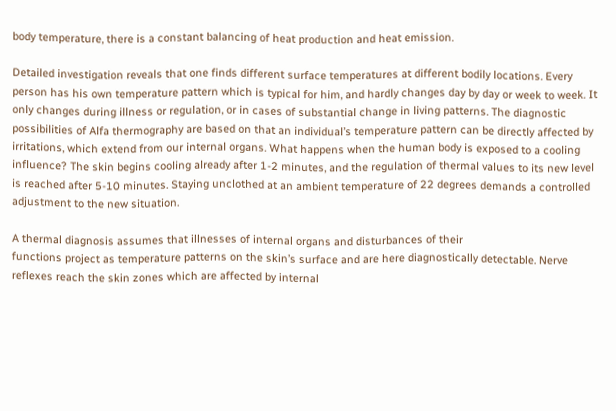body temperature, there is a constant balancing of heat production and heat emission.

Detailed investigation reveals that one finds different surface temperatures at different bodily locations. Every person has his own temperature pattern which is typical for him, and hardly changes day by day or week to week. It only changes during illness or regulation, or in cases of substantial change in living patterns. The diagnostic possibilities of Alfa thermography are based on that an individual’s temperature pattern can be directly affected by irritations, which extend from our internal organs. What happens when the human body is exposed to a cooling influence? The skin begins cooling already after 1-2 minutes, and the regulation of thermal values to its new level is reached after 5-10 minutes. Staying unclothed at an ambient temperature of 22 degrees demands a controlled adjustment to the new situation.

A thermal diagnosis assumes that illnesses of internal organs and disturbances of their
functions project as temperature patterns on the skin’s surface and are here diagnostically detectable. Nerve reflexes reach the skin zones which are affected by internal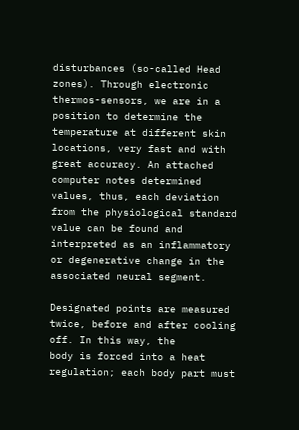disturbances (so-called Head zones). Through electronic thermos-sensors, we are in a position to determine the temperature at different skin locations, very fast and with great accuracy. An attached computer notes determined values, thus, each deviation from the physiological standard value can be found and interpreted as an inflammatory or degenerative change in the associated neural segment.

Designated points are measured twice, before and after cooling off. In this way, the
body is forced into a heat regulation; each body part must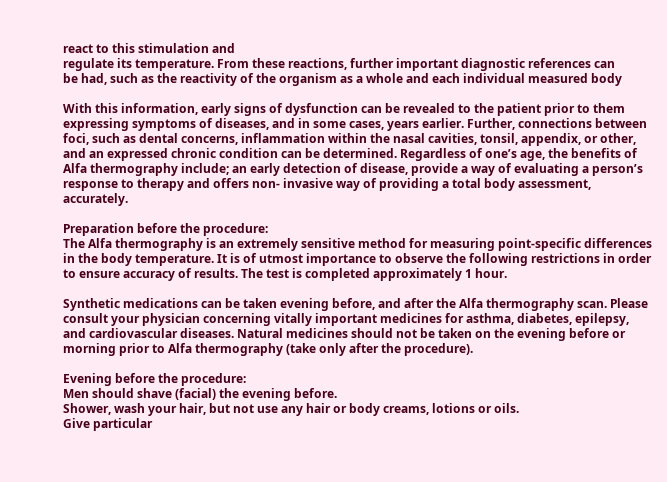react to this stimulation and
regulate its temperature. From these reactions, further important diagnostic references can
be had, such as the reactivity of the organism as a whole and each individual measured body

With this information, early signs of dysfunction can be revealed to the patient prior to them expressing symptoms of diseases, and in some cases, years earlier. Further, connections between foci, such as dental concerns, inflammation within the nasal cavities, tonsil, appendix, or other, and an expressed chronic condition can be determined. Regardless of one’s age, the benefits of Alfa thermography include; an early detection of disease, provide a way of evaluating a person’s response to therapy and offers non- invasive way of providing a total body assessment, accurately.

Preparation before the procedure:
The Alfa thermography is an extremely sensitive method for measuring point-specific differences in the body temperature. It is of utmost importance to observe the following restrictions in order to ensure accuracy of results. The test is completed approximately 1 hour.

Synthetic medications can be taken evening before, and after the Alfa thermography scan. Please consult your physician concerning vitally important medicines for asthma, diabetes, epilepsy, and cardiovascular diseases. Natural medicines should not be taken on the evening before or morning prior to Alfa thermography (take only after the procedure).

Evening before the procedure:
Men should shave (facial) the evening before.
Shower, wash your hair, but not use any hair or body creams, lotions or oils.
Give particular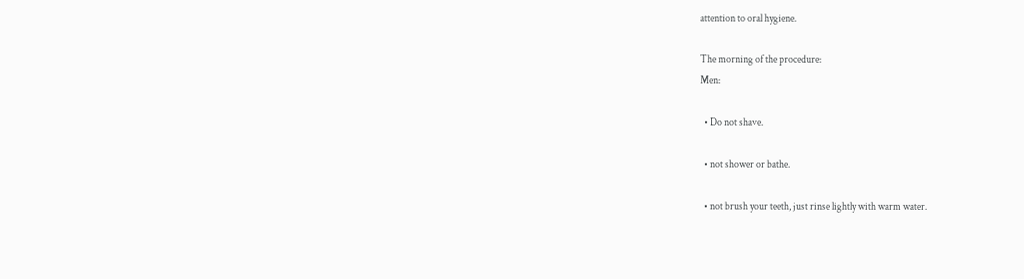attention to oral hygiene.

The morning of the procedure:
Men:

  • Do not shave.

  • not shower or bathe.

  • not brush your teeth, just rinse lightly with warm water.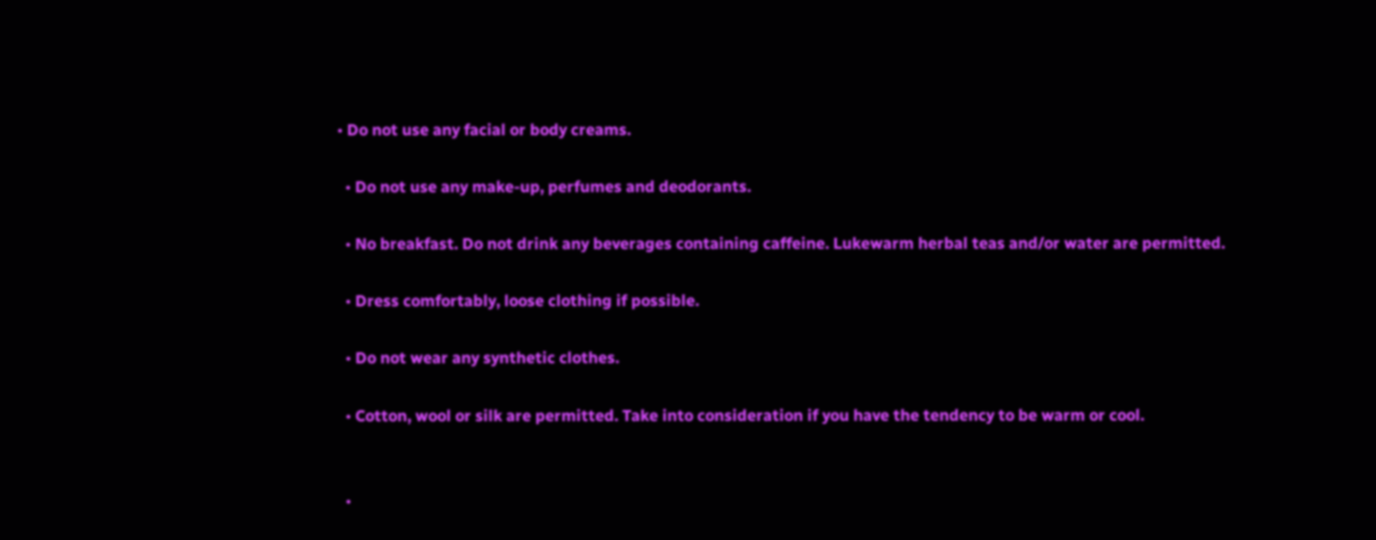• Do not use any facial or body creams.

  • Do not use any make-up, perfumes and deodorants.

  • No breakfast. Do not drink any beverages containing caffeine. Lukewarm herbal teas and/or water are permitted.

  • Dress comfortably, loose clothing if possible.

  • Do not wear any synthetic clothes.

  • Cotton, wool or silk are permitted. Take into consideration if you have the tendency to be warm or cool.


  •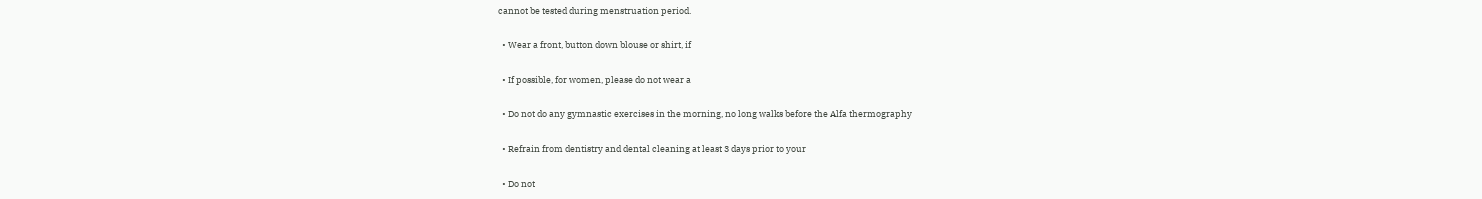cannot be tested during menstruation period.

  • Wear a front, button down blouse or shirt, if

  • If possible, for women, please do not wear a

  • Do not do any gymnastic exercises in the morning, no long walks before the Alfa thermography

  • Refrain from dentistry and dental cleaning at least 3 days prior to your

  • Do not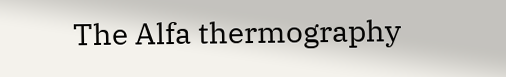The Alfa thermography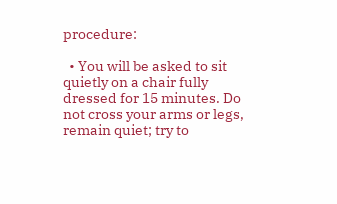procedure:

  • You will be asked to sit quietly on a chair fully dressed for 15 minutes. Do not cross your arms or legs, remain quiet; try to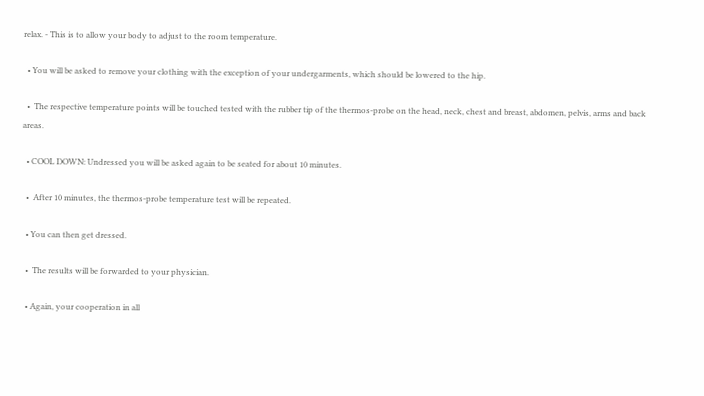relax. - This is to allow your body to adjust to the room temperature.

  • You will be asked to remove your clothing with the exception of your undergarments, which should be lowered to the hip.

  •  The respective temperature points will be touched tested with the rubber tip of the thermos-probe on the head, neck, chest and breast, abdomen, pelvis, arms and back areas.

  • COOL DOWN: Undressed you will be asked again to be seated for about 10 minutes.

  •  After 10 minutes, the thermos-probe temperature test will be repeated.

  • You can then get dressed.

  •  The results will be forwarded to your physician.

  • Again, your cooperation in all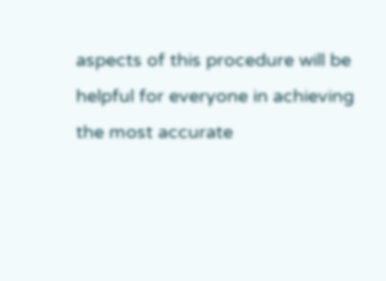aspects of this procedure will be helpful for everyone in achieving the most accurate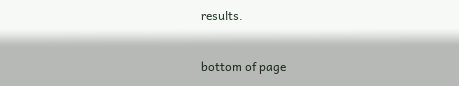results.

bottom of page